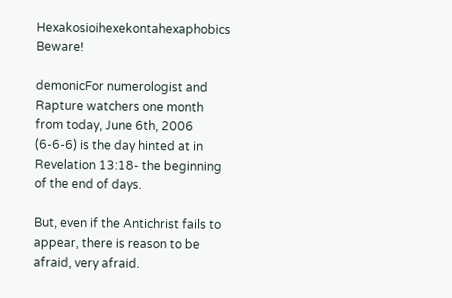Hexakosioihexekontahexaphobics Beware!

demonicFor numerologist and Rapture watchers one month from today, June 6th, 2006 (6-6-6) is the day hinted at in Revelation 13:18- the beginning of the end of days.

But, even if the Antichrist fails to appear, there is reason to be afraid, very afraid.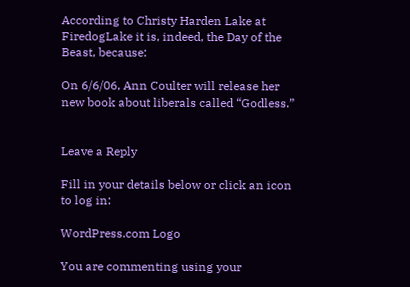According to Christy Harden Lake at FiredogLake it is, indeed, the Day of the Beast, because:

On 6/6/06, Ann Coulter will release her new book about liberals called “Godless.”


Leave a Reply

Fill in your details below or click an icon to log in:

WordPress.com Logo

You are commenting using your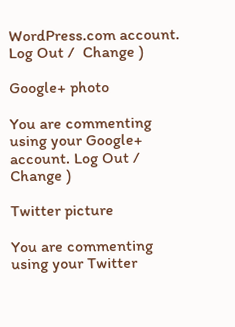WordPress.com account. Log Out /  Change )

Google+ photo

You are commenting using your Google+ account. Log Out /  Change )

Twitter picture

You are commenting using your Twitter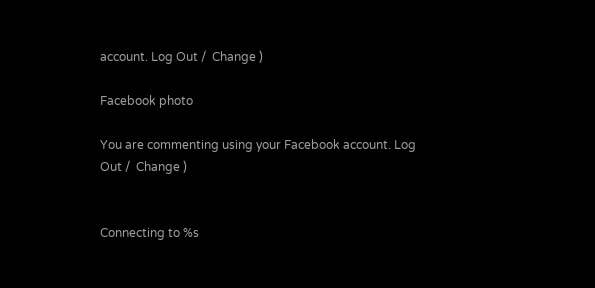account. Log Out /  Change )

Facebook photo

You are commenting using your Facebook account. Log Out /  Change )


Connecting to %s